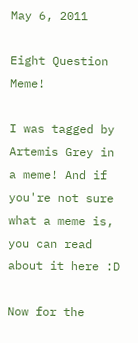May 6, 2011

Eight Question Meme!

I was tagged by Artemis Grey in a meme! And if you're not sure what a meme is, you can read about it here :D

Now for the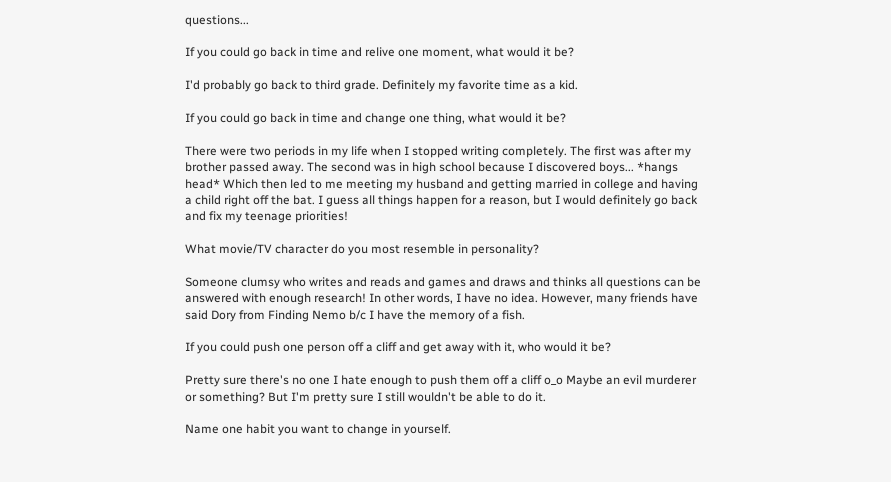questions...

If you could go back in time and relive one moment, what would it be?

I'd probably go back to third grade. Definitely my favorite time as a kid.

If you could go back in time and change one thing, what would it be?

There were two periods in my life when I stopped writing completely. The first was after my brother passed away. The second was in high school because I discovered boys... *hangs head* Which then led to me meeting my husband and getting married in college and having a child right off the bat. I guess all things happen for a reason, but I would definitely go back and fix my teenage priorities!

What movie/TV character do you most resemble in personality?

Someone clumsy who writes and reads and games and draws and thinks all questions can be answered with enough research! In other words, I have no idea. However, many friends have said Dory from Finding Nemo b/c I have the memory of a fish.

If you could push one person off a cliff and get away with it, who would it be?

Pretty sure there's no one I hate enough to push them off a cliff o_o Maybe an evil murderer or something? But I'm pretty sure I still wouldn't be able to do it.

Name one habit you want to change in yourself.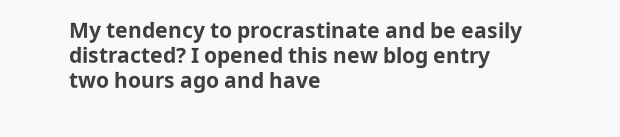My tendency to procrastinate and be easily distracted? I opened this new blog entry two hours ago and have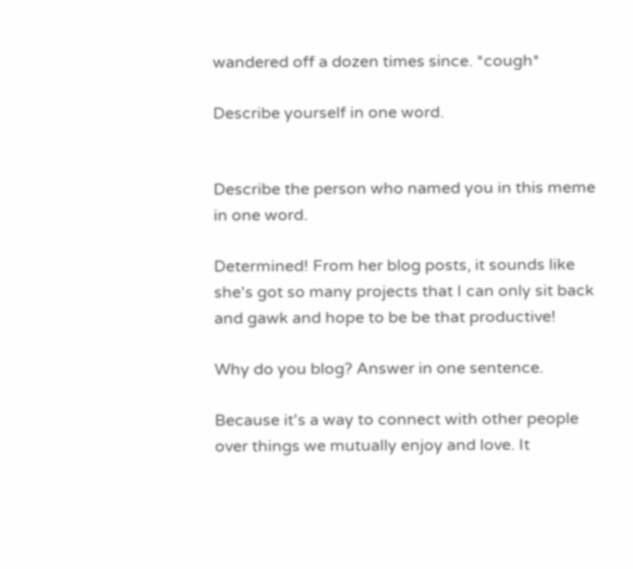wandered off a dozen times since. *cough*

Describe yourself in one word.


Describe the person who named you in this meme in one word.

Determined! From her blog posts, it sounds like she's got so many projects that I can only sit back and gawk and hope to be be that productive!

Why do you blog? Answer in one sentence.

Because it's a way to connect with other people over things we mutually enjoy and love. It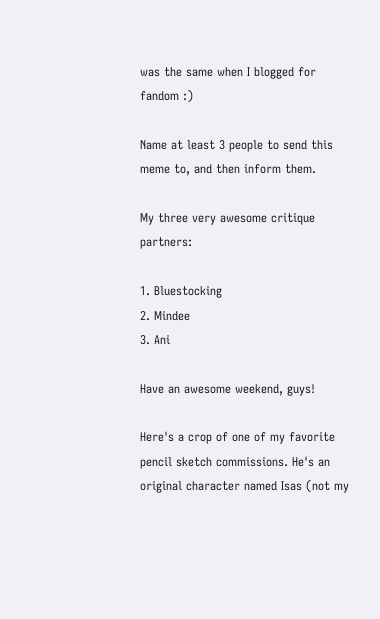was the same when I blogged for fandom :)

Name at least 3 people to send this meme to, and then inform them.

My three very awesome critique partners:

1. Bluestocking
2. Mindee
3. Ani

Have an awesome weekend, guys!

Here's a crop of one of my favorite pencil sketch commissions. He's an original character named Isas (not my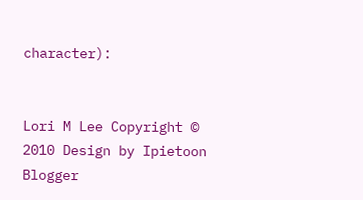character):


Lori M Lee Copyright © 2010 Design by Ipietoon Blogger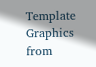Template Graphics from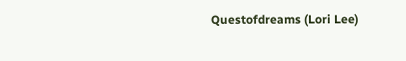Questofdreams (Lori Lee)